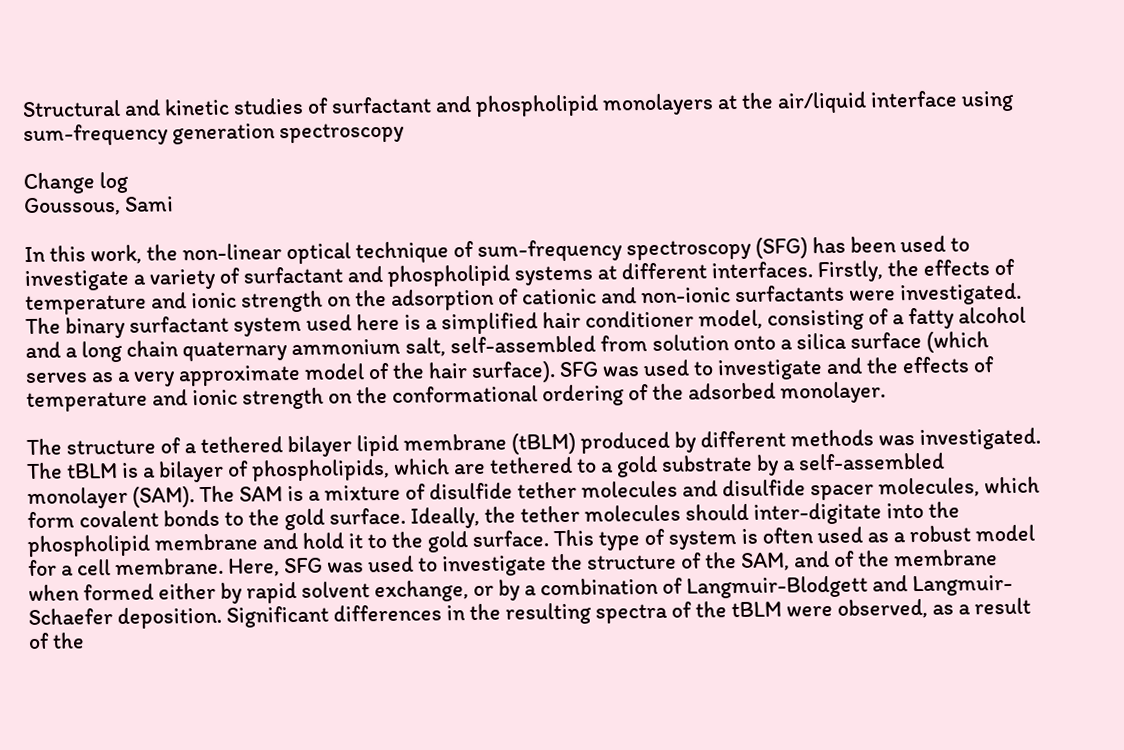Structural and kinetic studies of surfactant and phospholipid monolayers at the air/liquid interface using sum-frequency generation spectroscopy

Change log
Goussous, Sami

In this work, the non-linear optical technique of sum-frequency spectroscopy (SFG) has been used to investigate a variety of surfactant and phospholipid systems at different interfaces. Firstly, the effects of temperature and ionic strength on the adsorption of cationic and non-ionic surfactants were investigated. The binary surfactant system used here is a simplified hair conditioner model, consisting of a fatty alcohol and a long chain quaternary ammonium salt, self-assembled from solution onto a silica surface (which serves as a very approximate model of the hair surface). SFG was used to investigate and the effects of temperature and ionic strength on the conformational ordering of the adsorbed monolayer.

The structure of a tethered bilayer lipid membrane (tBLM) produced by different methods was investigated. The tBLM is a bilayer of phospholipids, which are tethered to a gold substrate by a self-assembled monolayer (SAM). The SAM is a mixture of disulfide tether molecules and disulfide spacer molecules, which form covalent bonds to the gold surface. Ideally, the tether molecules should inter-digitate into the phospholipid membrane and hold it to the gold surface. This type of system is often used as a robust model for a cell membrane. Here, SFG was used to investigate the structure of the SAM, and of the membrane when formed either by rapid solvent exchange, or by a combination of Langmuir-Blodgett and Langmuir-Schaefer deposition. Significant differences in the resulting spectra of the tBLM were observed, as a result of the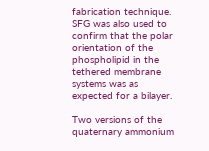fabrication technique. SFG was also used to confirm that the polar orientation of the phospholipid in the tethered membrane systems was as expected for a bilayer.

Two versions of the quaternary ammonium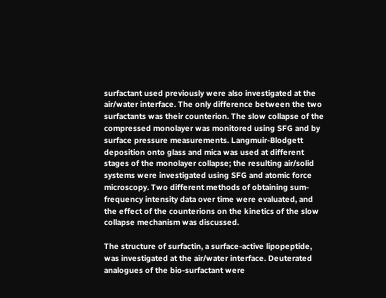surfactant used previously were also investigated at the air/water interface. The only difference between the two surfactants was their counterion. The slow collapse of the compressed monolayer was monitored using SFG and by surface pressure measurements. Langmuir-Blodgett deposition onto glass and mica was used at different stages of the monolayer collapse; the resulting air/solid systems were investigated using SFG and atomic force microscopy. Two different methods of obtaining sum-frequency intensity data over time were evaluated, and the effect of the counterions on the kinetics of the slow collapse mechanism was discussed.

The structure of surfactin, a surface-active lipopeptide, was investigated at the air/water interface. Deuterated analogues of the bio-surfactant were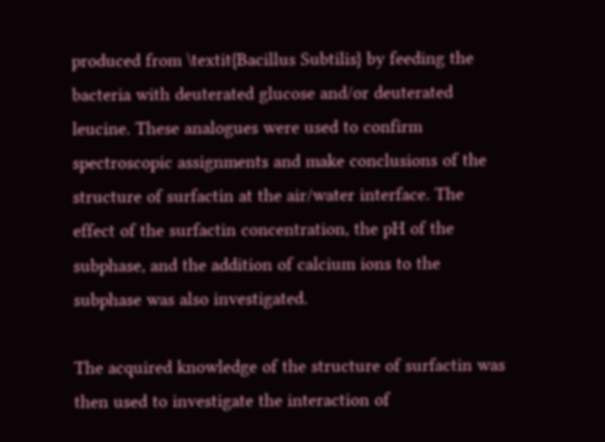produced from \textit{Bacillus Subtilis} by feeding the bacteria with deuterated glucose and/or deuterated leucine. These analogues were used to confirm spectroscopic assignments and make conclusions of the structure of surfactin at the air/water interface. The effect of the surfactin concentration, the pH of the subphase, and the addition of calcium ions to the subphase was also investigated.

The acquired knowledge of the structure of surfactin was then used to investigate the interaction of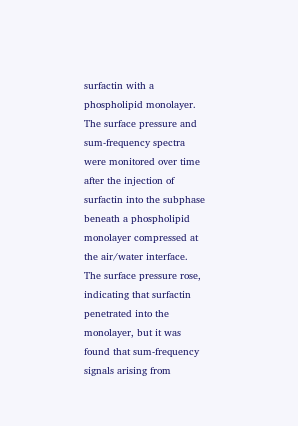surfactin with a phospholipid monolayer. The surface pressure and sum-frequency spectra were monitored over time after the injection of surfactin into the subphase beneath a phospholipid monolayer compressed at the air/water interface. The surface pressure rose, indicating that surfactin penetrated into the monolayer, but it was found that sum-frequency signals arising from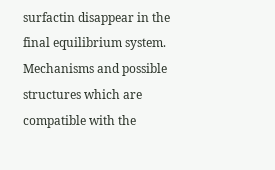surfactin disappear in the final equilibrium system. Mechanisms and possible structures which are compatible with the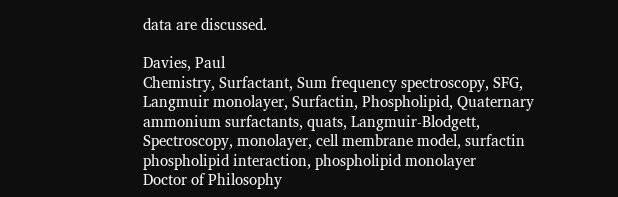data are discussed.

Davies, Paul
Chemistry, Surfactant, Sum frequency spectroscopy, SFG, Langmuir monolayer, Surfactin, Phospholipid, Quaternary ammonium surfactants, quats, Langmuir-Blodgett, Spectroscopy, monolayer, cell membrane model, surfactin phospholipid interaction, phospholipid monolayer
Doctor of Philosophy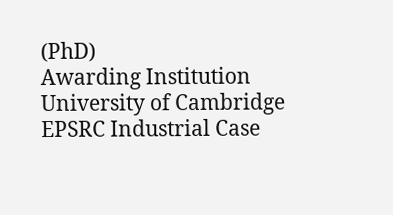(PhD)
Awarding Institution
University of Cambridge
EPSRC Industrial Case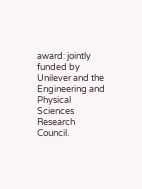award: jointly funded by Unilever and the Engineering and Physical Sciences Research Council.